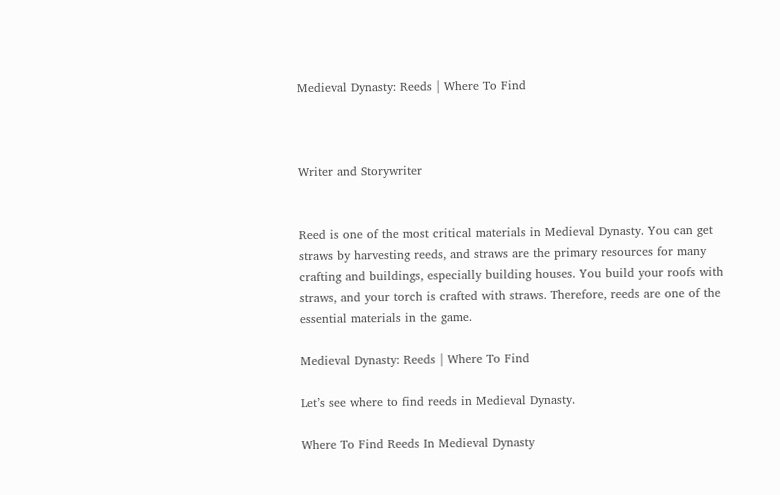Medieval Dynasty: Reeds | Where To Find



Writer and Storywriter


Reed is one of the most critical materials in Medieval Dynasty. You can get straws by harvesting reeds, and straws are the primary resources for many crafting and buildings, especially building houses. You build your roofs with straws, and your torch is crafted with straws. Therefore, reeds are one of the essential materials in the game.

Medieval Dynasty: Reeds | Where To Find

Let’s see where to find reeds in Medieval Dynasty.

Where To Find Reeds In Medieval Dynasty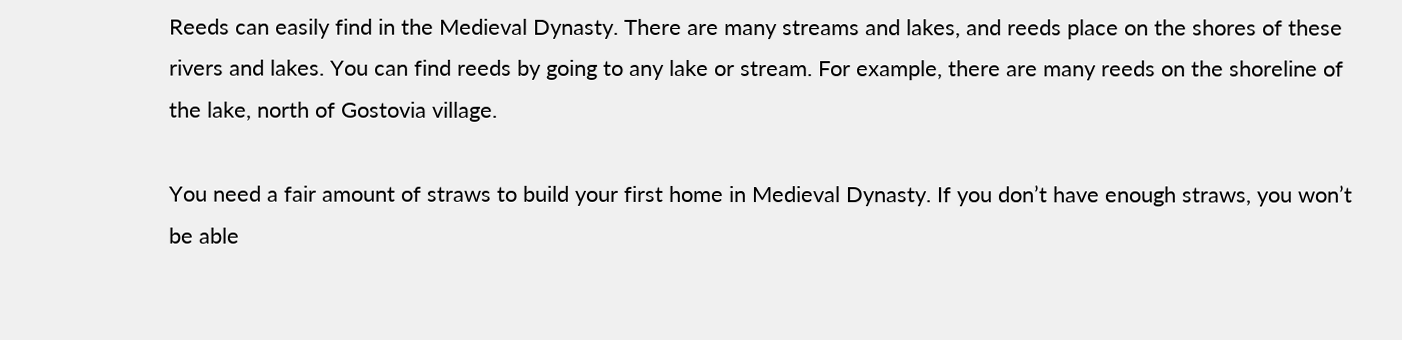Reeds can easily find in the Medieval Dynasty. There are many streams and lakes, and reeds place on the shores of these rivers and lakes. You can find reeds by going to any lake or stream. For example, there are many reeds on the shoreline of the lake, north of Gostovia village.

You need a fair amount of straws to build your first home in Medieval Dynasty. If you don’t have enough straws, you won’t be able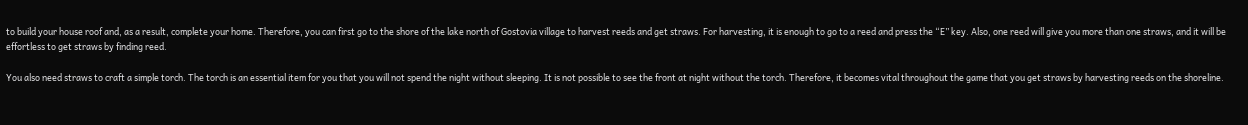to build your house roof and, as a result, complete your home. Therefore, you can first go to the shore of the lake north of Gostovia village to harvest reeds and get straws. For harvesting, it is enough to go to a reed and press the “E” key. Also, one reed will give you more than one straws, and it will be effortless to get straws by finding reed.

You also need straws to craft a simple torch. The torch is an essential item for you that you will not spend the night without sleeping. It is not possible to see the front at night without the torch. Therefore, it becomes vital throughout the game that you get straws by harvesting reeds on the shoreline.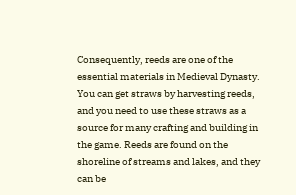Consequently, reeds are one of the essential materials in Medieval Dynasty. You can get straws by harvesting reeds, and you need to use these straws as a source for many crafting and building in the game. Reeds are found on the shoreline of streams and lakes, and they can be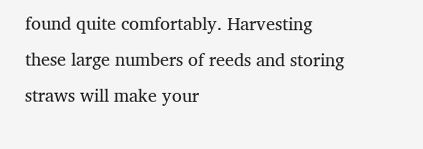found quite comfortably. Harvesting these large numbers of reeds and storing straws will make your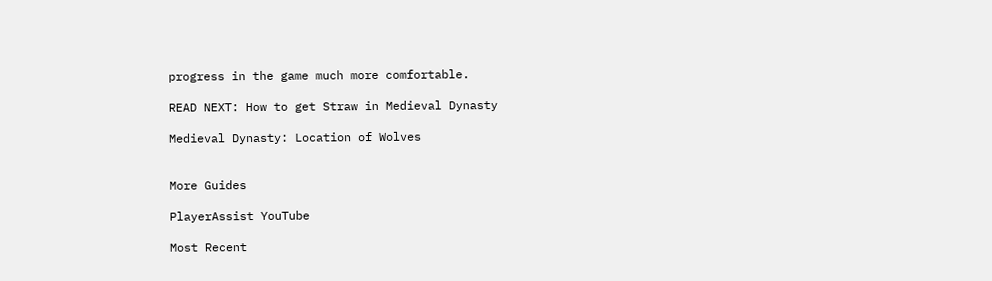progress in the game much more comfortable.

READ NEXT: How to get Straw in Medieval Dynasty

Medieval Dynasty: Location of Wolves


More Guides

PlayerAssist YouTube

Most Recent